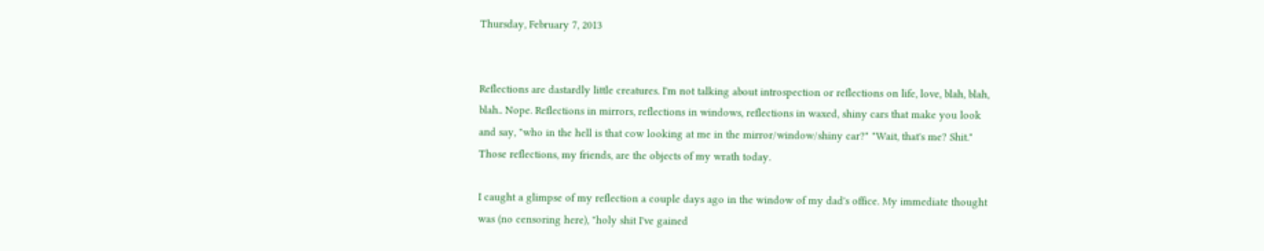Thursday, February 7, 2013


Reflections are dastardly little creatures. I'm not talking about introspection or reflections on life, love, blah, blah, blah.. Nope. Reflections in mirrors, reflections in windows, reflections in waxed, shiny cars that make you look and say, "who in the hell is that cow looking at me in the mirror/window/shiny car?" "Wait, that's me? Shit." Those reflections, my friends, are the objects of my wrath today.

I caught a glimpse of my reflection a couple days ago in the window of my dad's office. My immediate thought was (no censoring here), "holy shit I've gained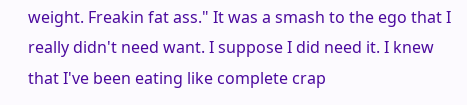weight. Freakin fat ass." It was a smash to the ego that I really didn't need want. I suppose I did need it. I knew that I've been eating like complete crap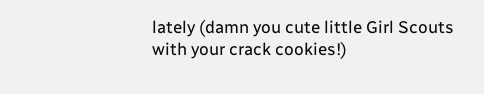lately (damn you cute little Girl Scouts with your crack cookies!)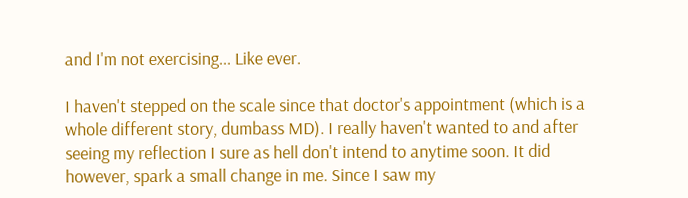and I'm not exercising... Like ever.

I haven't stepped on the scale since that doctor's appointment (which is a whole different story, dumbass MD). I really haven't wanted to and after seeing my reflection I sure as hell don't intend to anytime soon. It did however, spark a small change in me. Since I saw my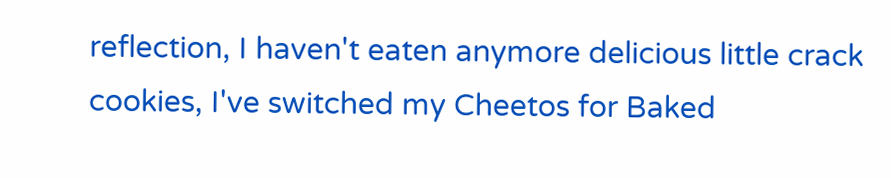reflection, I haven't eaten anymore delicious little crack cookies, I've switched my Cheetos for Baked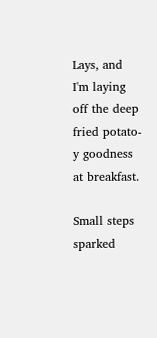Lays, and I'm laying off the deep fried potato-y goodness at breakfast.

Small steps sparked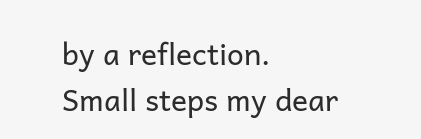by a reflection. Small steps my dear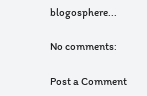blogosphere...

No comments:

Post a Comment